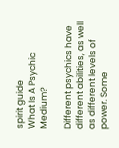spirit guide
What Is A Psychic Medium?

Different psychics have different abilities, as well as different levels of power. Some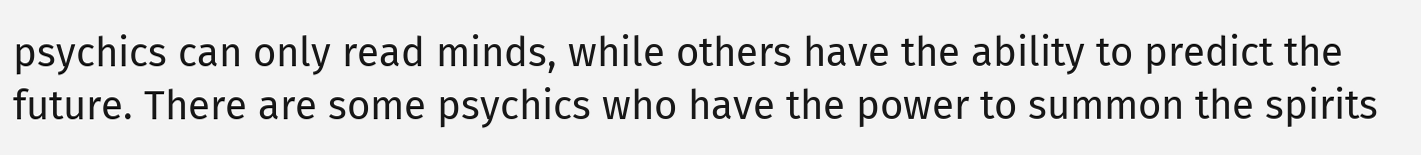psychics can only read minds, while others have the ability to predict the future. There are some psychics who have the power to summon the spirits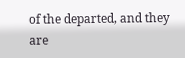of the departed, and they are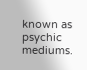known as psychic mediums.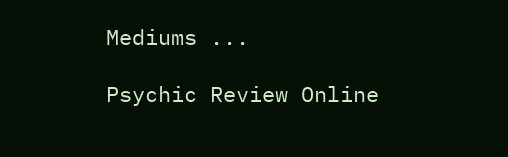Mediums ...

Psychic Review Online